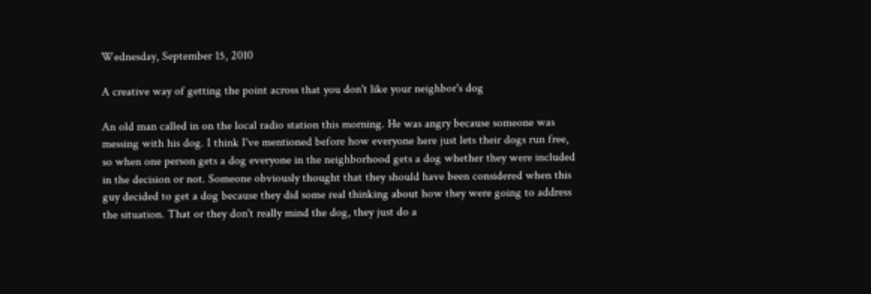Wednesday, September 15, 2010

A creative way of getting the point across that you don't like your neighbor's dog

An old man called in on the local radio station this morning. He was angry because someone was messing with his dog. I think I've mentioned before how everyone here just lets their dogs run free, so when one person gets a dog everyone in the neighborhood gets a dog whether they were included in the decision or not. Someone obviously thought that they should have been considered when this guy decided to get a dog because they did some real thinking about how they were going to address the situation. That or they don't really mind the dog, they just do a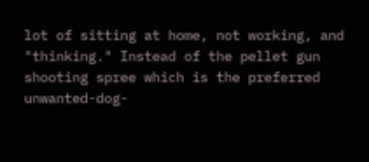lot of sitting at home, not working, and "thinking." Instead of the pellet gun shooting spree which is the preferred unwanted-dog-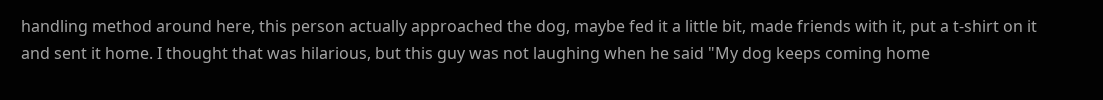handling method around here, this person actually approached the dog, maybe fed it a little bit, made friends with it, put a t-shirt on it and sent it home. I thought that was hilarious, but this guy was not laughing when he said "My dog keeps coming home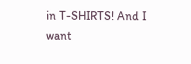in T-SHIRTS! And I want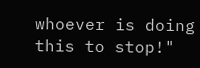whoever is doing this to stop!"